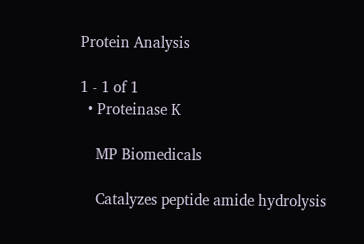Protein Analysis

1 - 1 of 1
  • Proteinase K

    MP Biomedicals

    Catalyzes peptide amide hydrolysis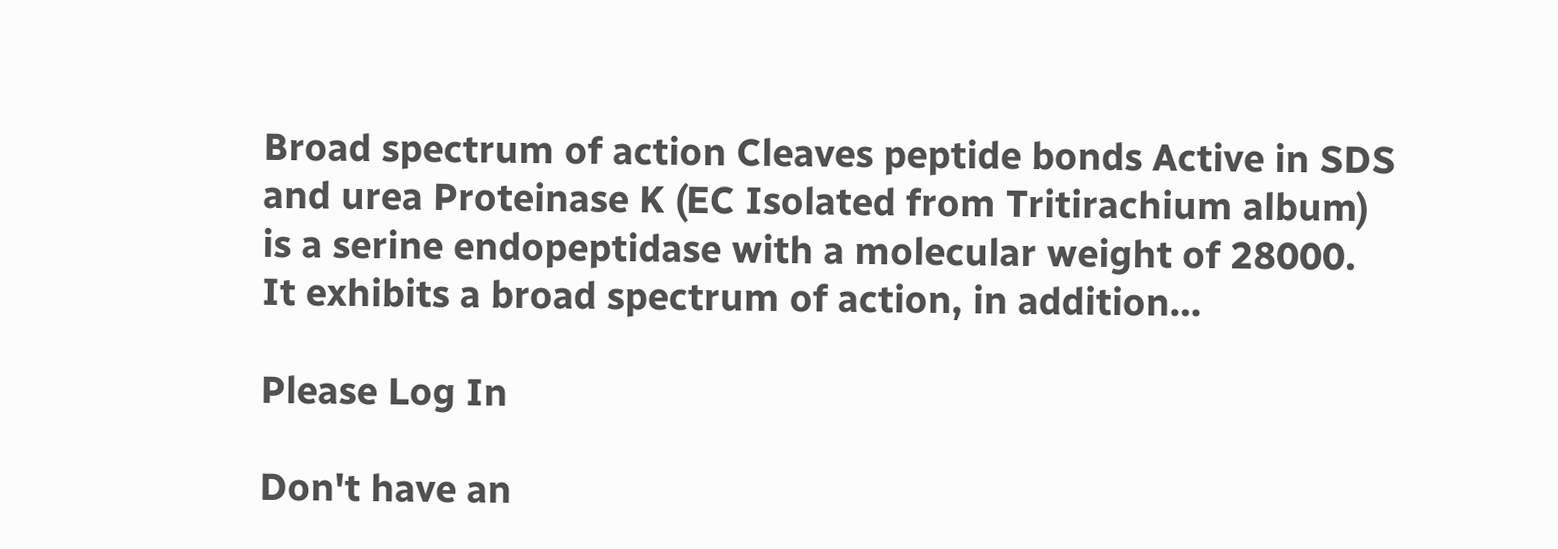Broad spectrum of action Cleaves peptide bonds Active in SDS and urea Proteinase K (EC Isolated from Tritirachium album) is a serine endopeptidase with a molecular weight of 28000. It exhibits a broad spectrum of action, in addition…

Please Log In

Don't have an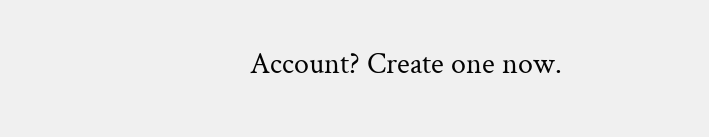Account? Create one now.